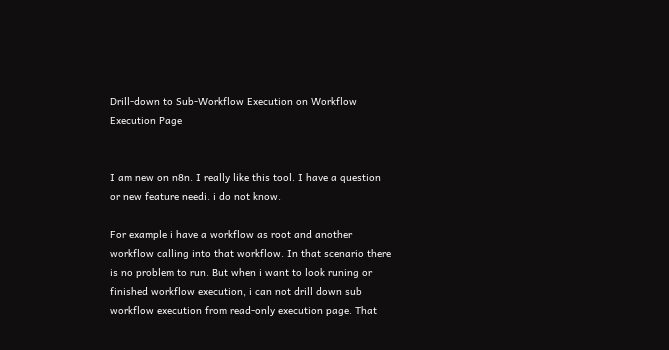Drill-down to Sub-Workflow Execution on Workflow Execution Page


I am new on n8n. I really like this tool. I have a question or new feature needi. i do not know.

For example i have a workflow as root and another workflow calling into that workflow. In that scenario there is no problem to run. But when i want to look runing or finished workflow execution, i can not drill down sub workflow execution from read-only execution page. That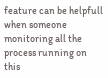feature can be helpfull when someone monitoring all the process running on this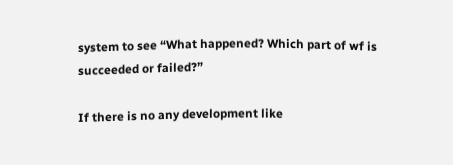system to see “What happened? Which part of wf is succeeded or failed?”

If there is no any development like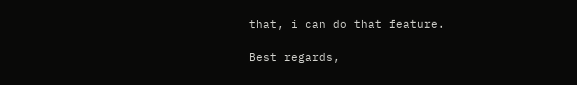that, i can do that feature.

Best regards,